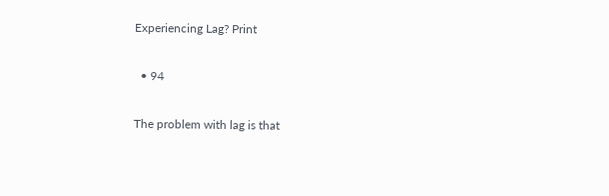Experiencing Lag? Print

  • 94

The problem with lag is that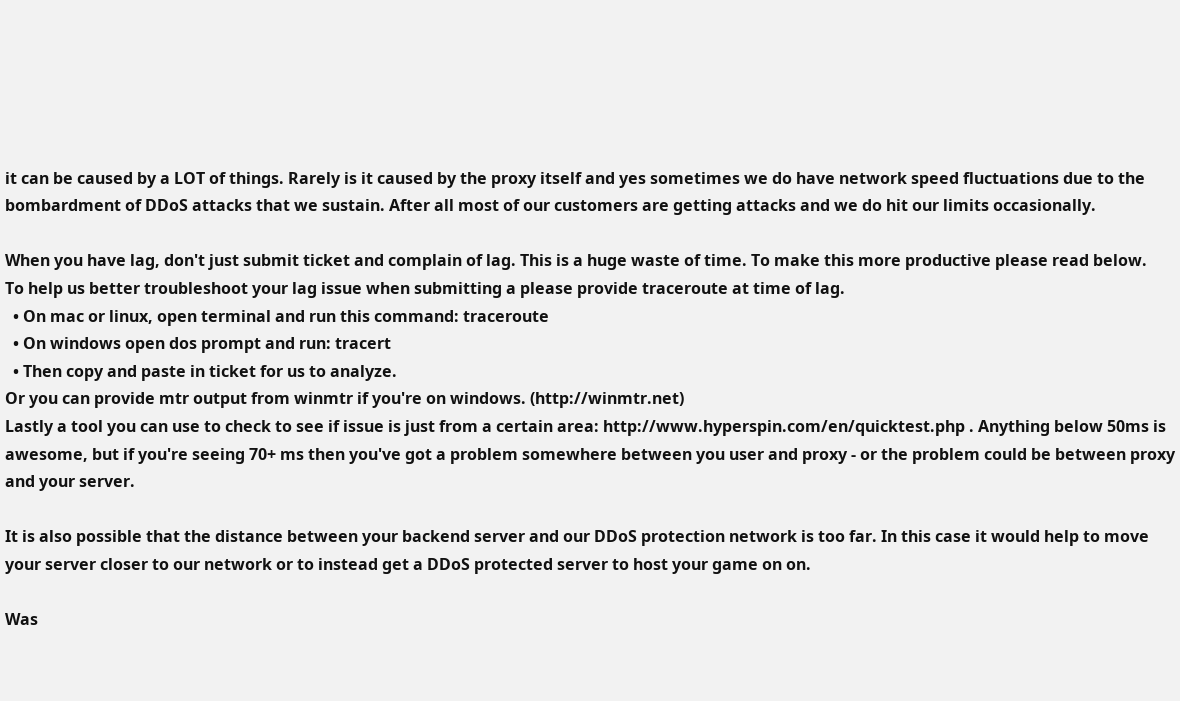it can be caused by a LOT of things. Rarely is it caused by the proxy itself and yes sometimes we do have network speed fluctuations due to the bombardment of DDoS attacks that we sustain. After all most of our customers are getting attacks and we do hit our limits occasionally.

When you have lag, don't just submit ticket and complain of lag. This is a huge waste of time. To make this more productive please read below.
To help us better troubleshoot your lag issue when submitting a please provide traceroute at time of lag.
  • On mac or linux, open terminal and run this command: traceroute
  • On windows open dos prompt and run: tracert
  • Then copy and paste in ticket for us to analyze.
Or you can provide mtr output from winmtr if you're on windows. (http://winmtr.net)
Lastly a tool you can use to check to see if issue is just from a certain area: http://www.hyperspin.com/en/quicktest.php . Anything below 50ms is awesome, but if you're seeing 70+ ms then you've got a problem somewhere between you user and proxy - or the problem could be between proxy and your server.

It is also possible that the distance between your backend server and our DDoS protection network is too far. In this case it would help to move your server closer to our network or to instead get a DDoS protected server to host your game on on.

Was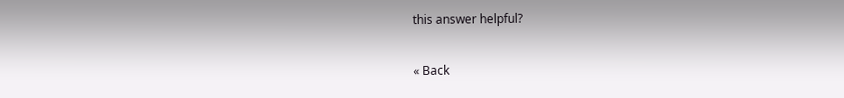this answer helpful?

« Back